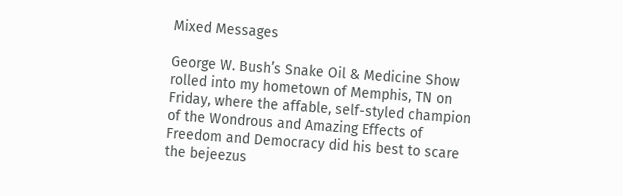Mixed Messages

George W. Bush’s Snake Oil & Medicine Show rolled into my hometown of Memphis, TN on Friday, where the affable, self-styled champion of the Wondrous and Amazing Effects of Freedom and Democracy did his best to scare the bejeezus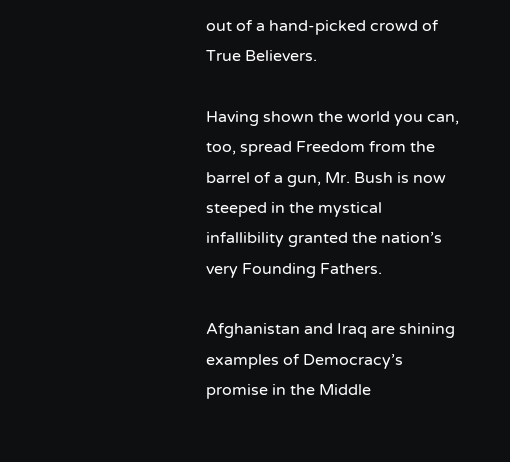out of a hand-picked crowd of True Believers.

Having shown the world you can, too, spread Freedom from the barrel of a gun, Mr. Bush is now steeped in the mystical infallibility granted the nation’s very Founding Fathers.

Afghanistan and Iraq are shining examples of Democracy’s promise in the Middle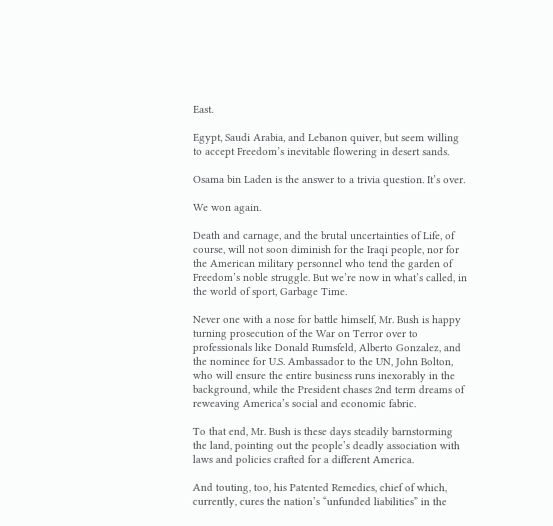East.

Egypt, Saudi Arabia, and Lebanon quiver, but seem willing to accept Freedom’s inevitable flowering in desert sands.

Osama bin Laden is the answer to a trivia question. It’s over.

We won again.

Death and carnage, and the brutal uncertainties of Life, of course, will not soon diminish for the Iraqi people, nor for the American military personnel who tend the garden of Freedom’s noble struggle. But we’re now in what’s called, in the world of sport, Garbage Time.

Never one with a nose for battle himself, Mr. Bush is happy turning prosecution of the War on Terror over to professionals like Donald Rumsfeld, Alberto Gonzalez, and the nominee for U.S. Ambassador to the UN, John Bolton, who will ensure the entire business runs inexorably in the background, while the President chases 2nd term dreams of reweaving America’s social and economic fabric.

To that end, Mr. Bush is these days steadily barnstorming the land, pointing out the people’s deadly association with laws and policies crafted for a different America.

And touting, too, his Patented Remedies, chief of which, currently, cures the nation’s “unfunded liabilities” in the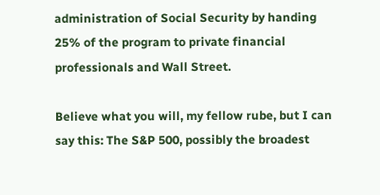administration of Social Security by handing 25% of the program to private financial professionals and Wall Street.

Believe what you will, my fellow rube, but I can say this: The S&P 500, possibly the broadest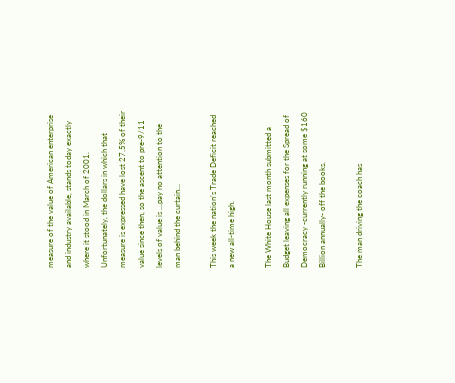measure of the value of American enterprise and industry available, stands today exactly where it stood in March of 2001. Unfortunately, the dollars in which that measure is expressed have lost 27.5% of their value since then, so the ascent to pre-9/11 levels of value is …pay no attention to the man behind the curtain…

This week the nation’s Trade Deficit reached a new all-time high.

The White House last month submitted a Budget leaving all expenses for the Spread of Democracy -currently running at some $160 Billion annually- off the books.

The man driving the coach has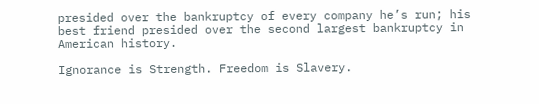presided over the bankruptcy of every company he’s run; his best friend presided over the second largest bankruptcy in American history.

Ignorance is Strength. Freedom is Slavery.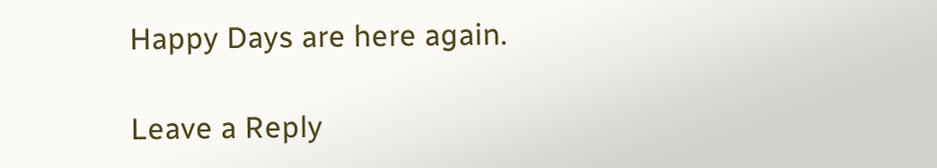Happy Days are here again.

Leave a Reply